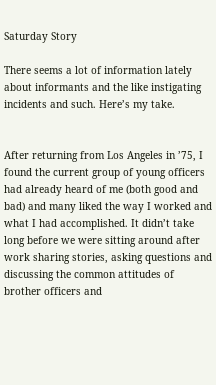Saturday Story

There seems a lot of information lately about informants and the like instigating incidents and such. Here’s my take.


After returning from Los Angeles in ’75, I found the current group of young officers had already heard of me (both good and bad) and many liked the way I worked and what I had accomplished. It didn’t take long before we were sitting around after work sharing stories, asking questions and discussing the common attitudes of brother officers and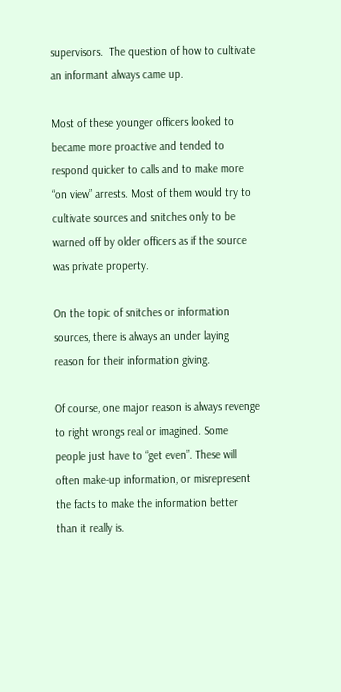supervisors.  The question of how to cultivate an informant always came up.

Most of these younger officers looked to became more proactive and tended to respond quicker to calls and to make more “on view” arrests. Most of them would try to cultivate sources and snitches only to be warned off by older officers as if the source was private property.

On the topic of snitches or information sources, there is always an under laying reason for their information giving.

Of course, one major reason is always revenge to right wrongs real or imagined. Some people just have to “get even”. These will often make-up information, or misrepresent the facts to make the information better than it really is.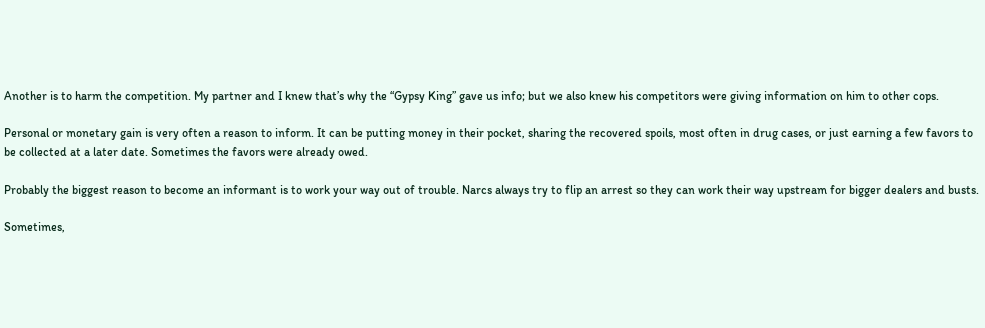Another is to harm the competition. My partner and I knew that’s why the “Gypsy King” gave us info; but we also knew his competitors were giving information on him to other cops.

Personal or monetary gain is very often a reason to inform. It can be putting money in their pocket, sharing the recovered spoils, most often in drug cases, or just earning a few favors to be collected at a later date. Sometimes the favors were already owed.

Probably the biggest reason to become an informant is to work your way out of trouble. Narcs always try to flip an arrest so they can work their way upstream for bigger dealers and busts.

Sometimes,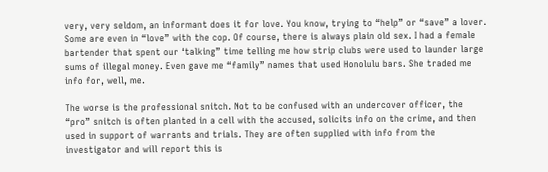very, very seldom, an informant does it for love. You know, trying to “help” or “save” a lover. Some are even in “love” with the cop. Of course, there is always plain old sex. I had a female bartender that spent our ‘talking” time telling me how strip clubs were used to launder large sums of illegal money. Even gave me “family” names that used Honolulu bars. She traded me info for, well, me.

The worse is the professional snitch. Not to be confused with an undercover officer, the “pro” snitch is often planted in a cell with the accused, solicits info on the crime, and then used in support of warrants and trials. They are often supplied with info from the investigator and will report this is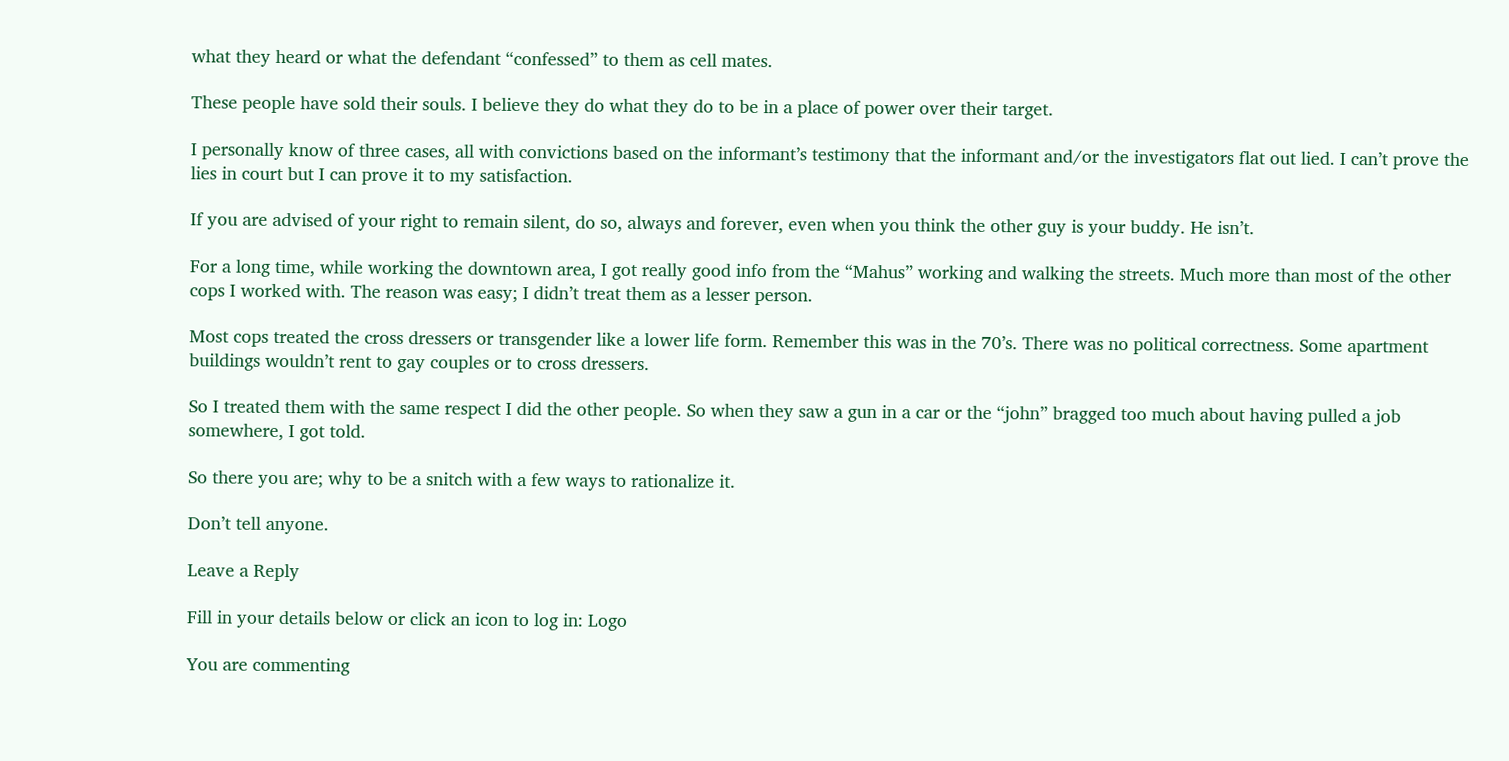what they heard or what the defendant “confessed” to them as cell mates.

These people have sold their souls. I believe they do what they do to be in a place of power over their target.

I personally know of three cases, all with convictions based on the informant’s testimony that the informant and/or the investigators flat out lied. I can’t prove the lies in court but I can prove it to my satisfaction.

If you are advised of your right to remain silent, do so, always and forever, even when you think the other guy is your buddy. He isn’t.

For a long time, while working the downtown area, I got really good info from the “Mahus” working and walking the streets. Much more than most of the other cops I worked with. The reason was easy; I didn’t treat them as a lesser person.

Most cops treated the cross dressers or transgender like a lower life form. Remember this was in the 70’s. There was no political correctness. Some apartment buildings wouldn’t rent to gay couples or to cross dressers.

So I treated them with the same respect I did the other people. So when they saw a gun in a car or the “john” bragged too much about having pulled a job somewhere, I got told.

So there you are; why to be a snitch with a few ways to rationalize it.

Don’t tell anyone.

Leave a Reply

Fill in your details below or click an icon to log in: Logo

You are commenting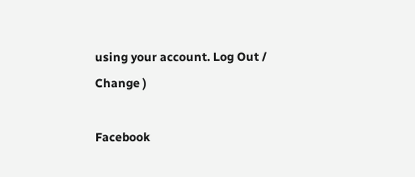using your account. Log Out /  Change )

Facebook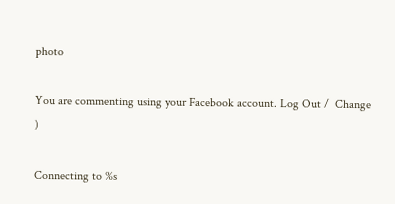photo

You are commenting using your Facebook account. Log Out /  Change )

Connecting to %s